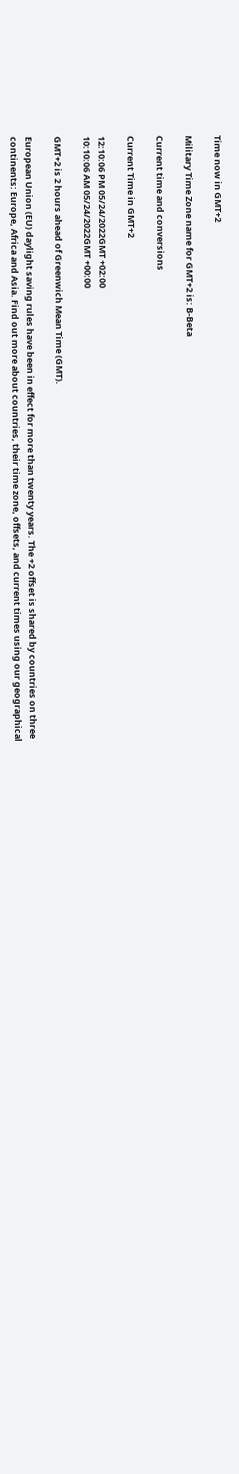Time now in GMT+2

Military Time Zone name for GMT+2 is: B-Beta

Current time and conversions

Current Time in GMT+2

12:10:06 PM 05/24/2022GMT +02:00
10:10:06 AM 05/24/2022GMT +00:00

GMT+2 is 2 hours ahead of Greenwich Mean Time (GMT).

European Union (EU) daylight saving rules have been in effect for more than twenty years. The +2 offset is shared by countries on three continents: Europe, Africa and Asia. Find out more about countries, their time zone, offsets, and current times using our geographical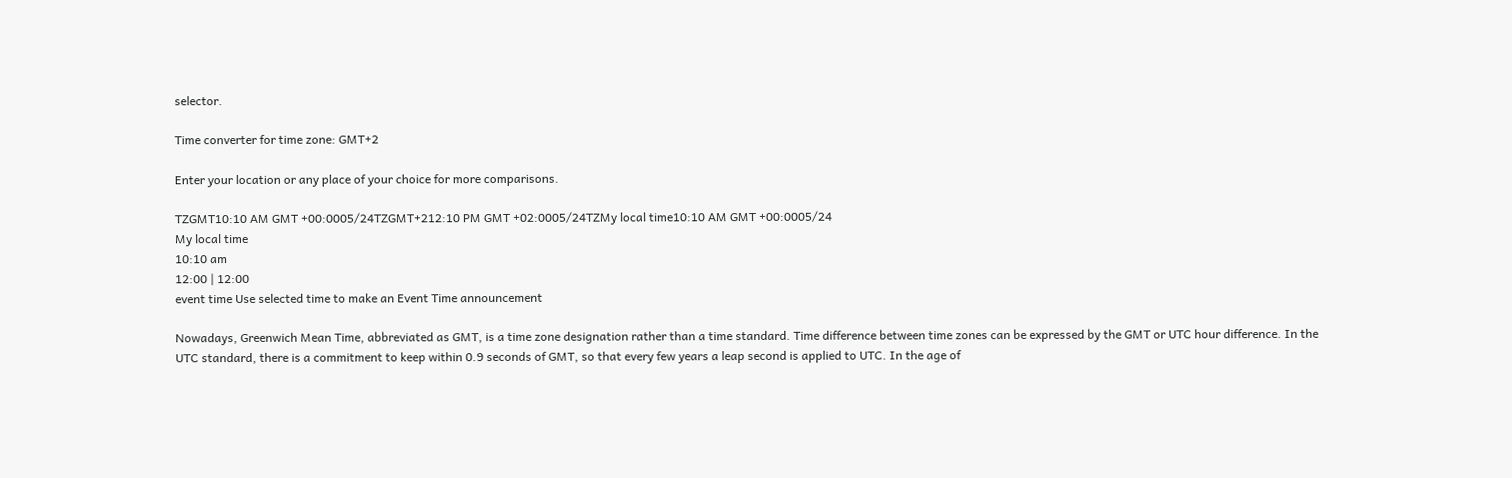selector.

Time converter for time zone: GMT+2

Enter your location or any place of your choice for more comparisons.

TZGMT10:10 AM GMT +00:0005/24TZGMT+212:10 PM GMT +02:0005/24TZMy local time10:10 AM GMT +00:0005/24
My local time
10:10 am
12:00 | 12:00
event time Use selected time to make an Event Time announcement

Nowadays, Greenwich Mean Time, abbreviated as GMT, is a time zone designation rather than a time standard. Time difference between time zones can be expressed by the GMT or UTC hour difference. In the UTC standard, there is a commitment to keep within 0.9 seconds of GMT, so that every few years a leap second is applied to UTC. In the age of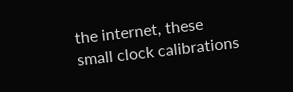the internet, these small clock calibrations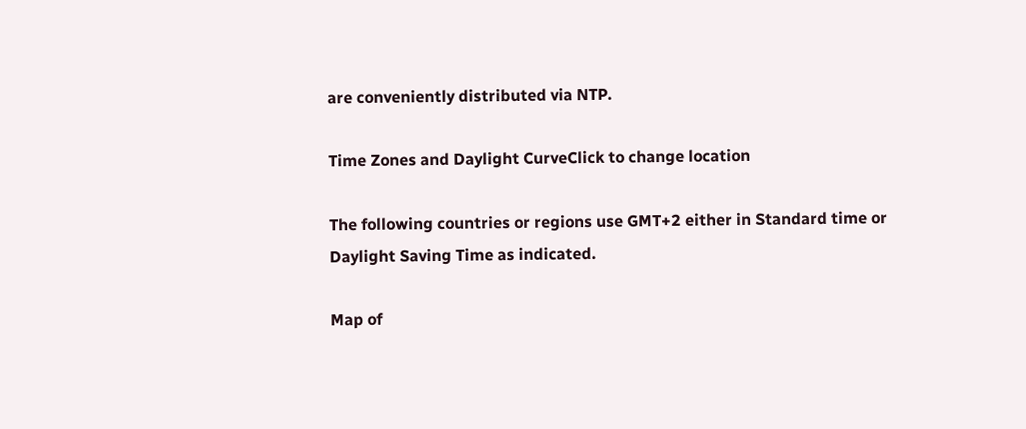are conveniently distributed via NTP.

Time Zones and Daylight CurveClick to change location

The following countries or regions use GMT+2 either in Standard time or Daylight Saving Time as indicated.

Map of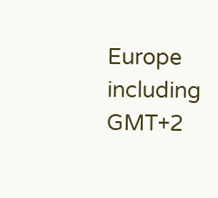Europe including GMT+2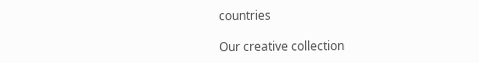countries

Our creative collection